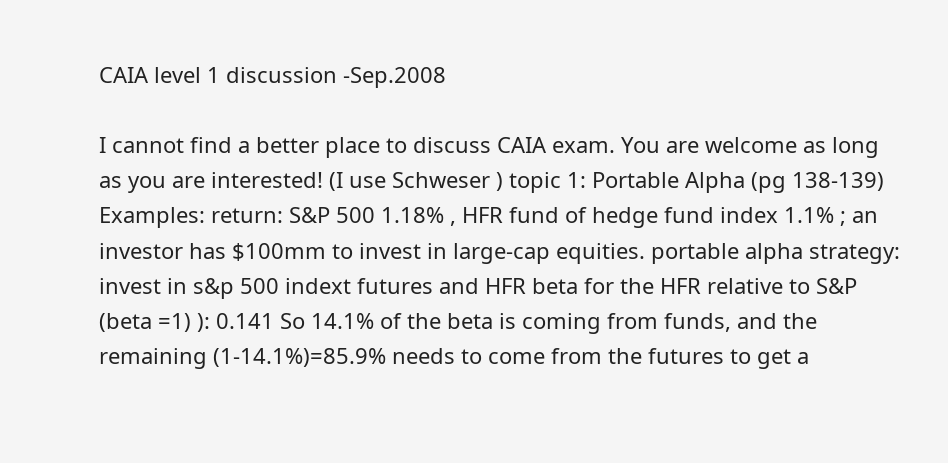CAIA level 1 discussion -Sep.2008

I cannot find a better place to discuss CAIA exam. You are welcome as long as you are interested! (I use Schweser ) topic 1: Portable Alpha (pg 138-139) Examples: return: S&P 500 1.18% , HFR fund of hedge fund index 1.1% ; an investor has $100mm to invest in large-cap equities. portable alpha strategy: invest in s&p 500 indext futures and HFR beta for the HFR relative to S&P (beta =1) ): 0.141 So 14.1% of the beta is coming from funds, and the remaining (1-14.1%)=85.9% needs to come from the futures to get a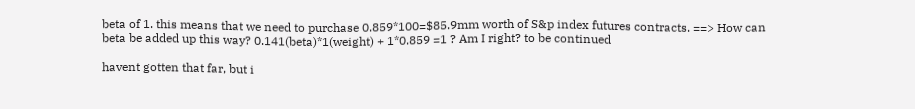beta of 1. this means that we need to purchase 0.859*100=$85.9mm worth of S&p index futures contracts. ==> How can beta be added up this way? 0.141(beta)*1(weight) + 1*0.859 =1 ? Am I right? to be continued

havent gotten that far, but i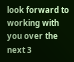look forward to working with you over the next 3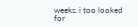weeks. i too looked for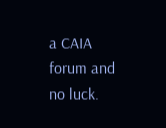a CAIA forum and no luck.